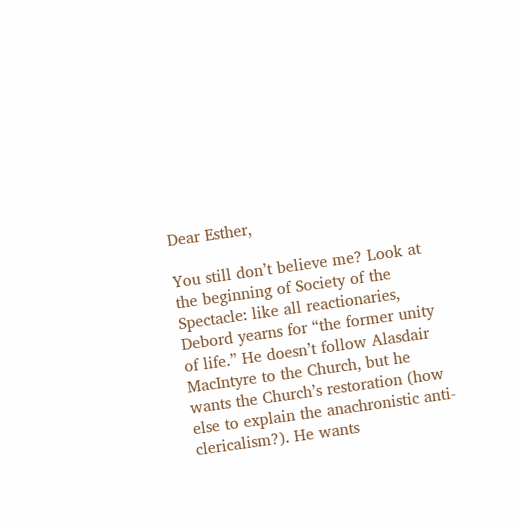Dear Esther,

You still don’t believe me? Look at the beginning of Society of the Spectacle: like all reactionaries, Debord yearns for “the former unity of life.” He doesn’t follow Alasdair MacIntyre to the Church, but he wants the Church’s restoration (how else to explain the anachronistic anti-clericalism?). He wants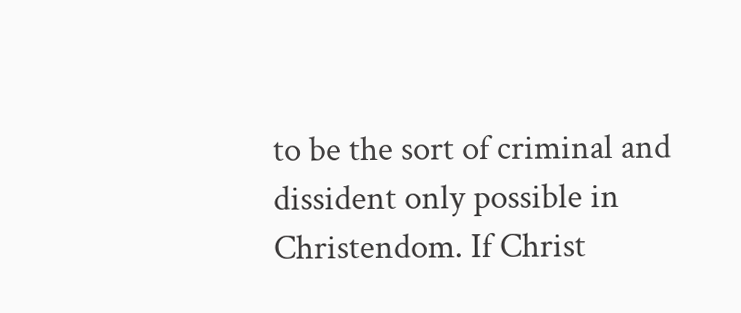to be the sort of criminal and dissident only possible in Christendom. If Christ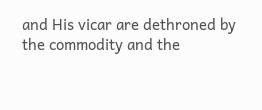and His vicar are dethroned by the commodity and the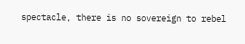spectacle, there is no sovereign to rebel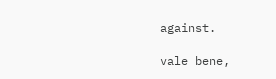against.

vale bene,